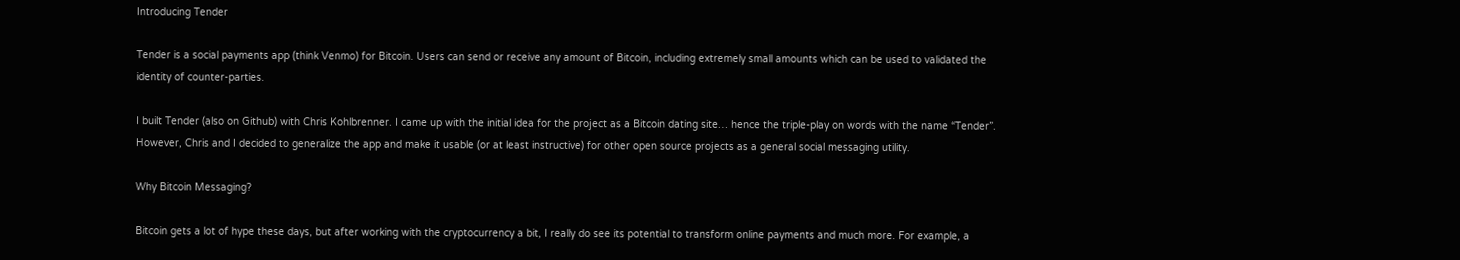Introducing Tender

Tender is a social payments app (think Venmo) for Bitcoin. Users can send or receive any amount of Bitcoin, including extremely small amounts which can be used to validated the identity of counter-parties.

I built Tender (also on Github) with Chris Kohlbrenner. I came up with the initial idea for the project as a Bitcoin dating site… hence the triple-play on words with the name “Tender”. However, Chris and I decided to generalize the app and make it usable (or at least instructive) for other open source projects as a general social messaging utility.

Why Bitcoin Messaging?

Bitcoin gets a lot of hype these days, but after working with the cryptocurrency a bit, I really do see its potential to transform online payments and much more. For example, a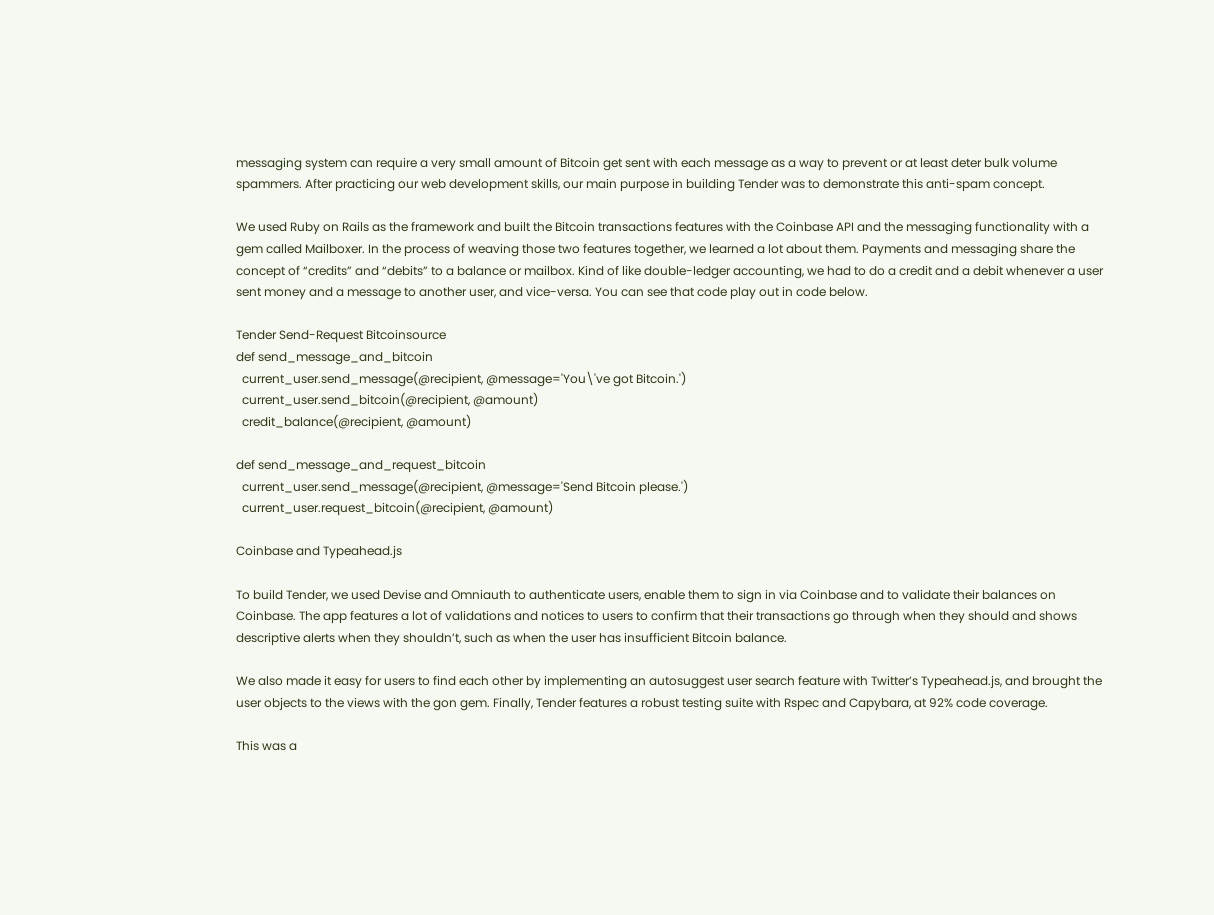messaging system can require a very small amount of Bitcoin get sent with each message as a way to prevent or at least deter bulk volume spammers. After practicing our web development skills, our main purpose in building Tender was to demonstrate this anti-spam concept.

We used Ruby on Rails as the framework and built the Bitcoin transactions features with the Coinbase API and the messaging functionality with a gem called Mailboxer. In the process of weaving those two features together, we learned a lot about them. Payments and messaging share the concept of “credits” and “debits” to a balance or mailbox. Kind of like double-ledger accounting, we had to do a credit and a debit whenever a user sent money and a message to another user, and vice-versa. You can see that code play out in code below.

Tender Send-Request Bitcoinsource
def send_message_and_bitcoin
  current_user.send_message(@recipient, @message='You\'ve got Bitcoin.')
  current_user.send_bitcoin(@recipient, @amount)
  credit_balance(@recipient, @amount)

def send_message_and_request_bitcoin
  current_user.send_message(@recipient, @message='Send Bitcoin please.')
  current_user.request_bitcoin(@recipient, @amount)

Coinbase and Typeahead.js

To build Tender, we used Devise and Omniauth to authenticate users, enable them to sign in via Coinbase and to validate their balances on Coinbase. The app features a lot of validations and notices to users to confirm that their transactions go through when they should and shows descriptive alerts when they shouldn’t, such as when the user has insufficient Bitcoin balance.

We also made it easy for users to find each other by implementing an autosuggest user search feature with Twitter’s Typeahead.js, and brought the user objects to the views with the gon gem. Finally, Tender features a robust testing suite with Rspec and Capybara, at 92% code coverage.

This was a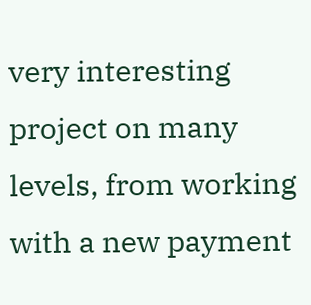very interesting project on many levels, from working with a new payment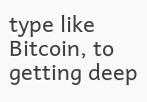type like Bitcoin, to getting deep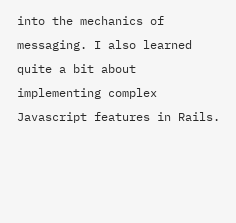into the mechanics of messaging. I also learned quite a bit about implementing complex Javascript features in Rails.